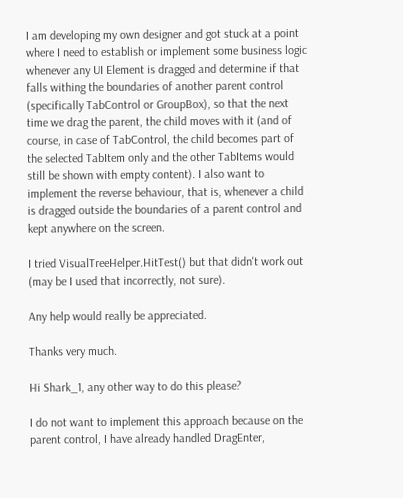I am developing my own designer and got stuck at a point where I need to establish or implement some business logic whenever any UI Element is dragged and determine if that falls withing the boundaries of another parent control (specifically TabControl or GroupBox), so that the next time we drag the parent, the child moves with it (and of course, in case of TabControl, the child becomes part of the selected TabItem only and the other TabItems would still be shown with empty content). I also want to implement the reverse behaviour, that is, whenever a child is dragged outside the boundaries of a parent control and kept anywhere on the screen.

I tried VisualTreeHelper.HitTest() but that didn't work out (may be I used that incorrectly, not sure).

Any help would really be appreciated.

Thanks very much.

Hi Shark_1, any other way to do this please?

I do not want to implement this approach because on the parent control, I have already handled DragEnter,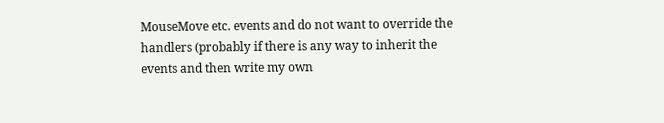MouseMove etc. events and do not want to override the handlers (probably if there is any way to inherit the events and then write my own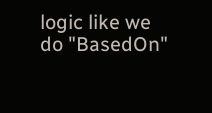logic like we do "BasedOn"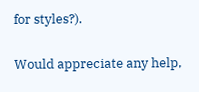for styles?).

Would appreciate any help,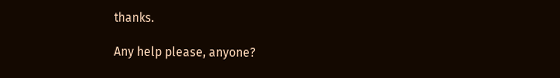thanks.

Any help please, anyone?